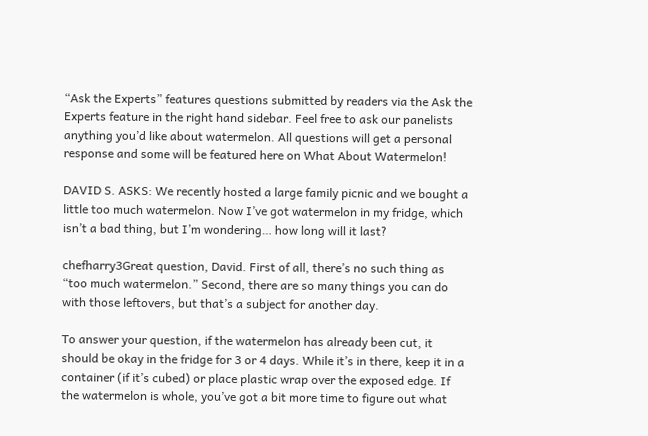“Ask the Experts” features questions submitted by readers via the Ask the Experts feature in the right hand sidebar. Feel free to ask our panelists anything you’d like about watermelon. All questions will get a personal response and some will be featured here on What About Watermelon!

DAVID S. ASKS: We recently hosted a large family picnic and we bought a little too much watermelon. Now I’ve got watermelon in my fridge, which isn’t a bad thing, but I’m wondering… how long will it last?

chefharry3Great question, David. First of all, there’s no such thing as “too much watermelon.” Second, there are so many things you can do with those leftovers, but that’s a subject for another day.

To answer your question, if the watermelon has already been cut, it should be okay in the fridge for 3 or 4 days. While it’s in there, keep it in a container (if it’s cubed) or place plastic wrap over the exposed edge. If the watermelon is whole, you’ve got a bit more time to figure out what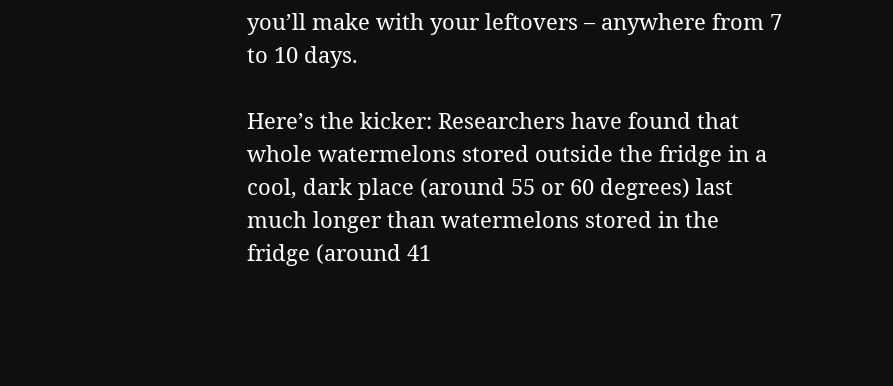you’ll make with your leftovers – anywhere from 7 to 10 days.

Here’s the kicker: Researchers have found that whole watermelons stored outside the fridge in a cool, dark place (around 55 or 60 degrees) last much longer than watermelons stored in the fridge (around 41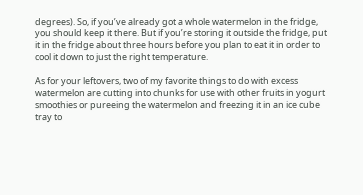degrees). So, if you’ve already got a whole watermelon in the fridge, you should keep it there. But if you’re storing it outside the fridge, put it in the fridge about three hours before you plan to eat it in order to cool it down to just the right temperature.

As for your leftovers, two of my favorite things to do with excess watermelon are cutting into chunks for use with other fruits in yogurt smoothies or pureeing the watermelon and freezing it in an ice cube tray to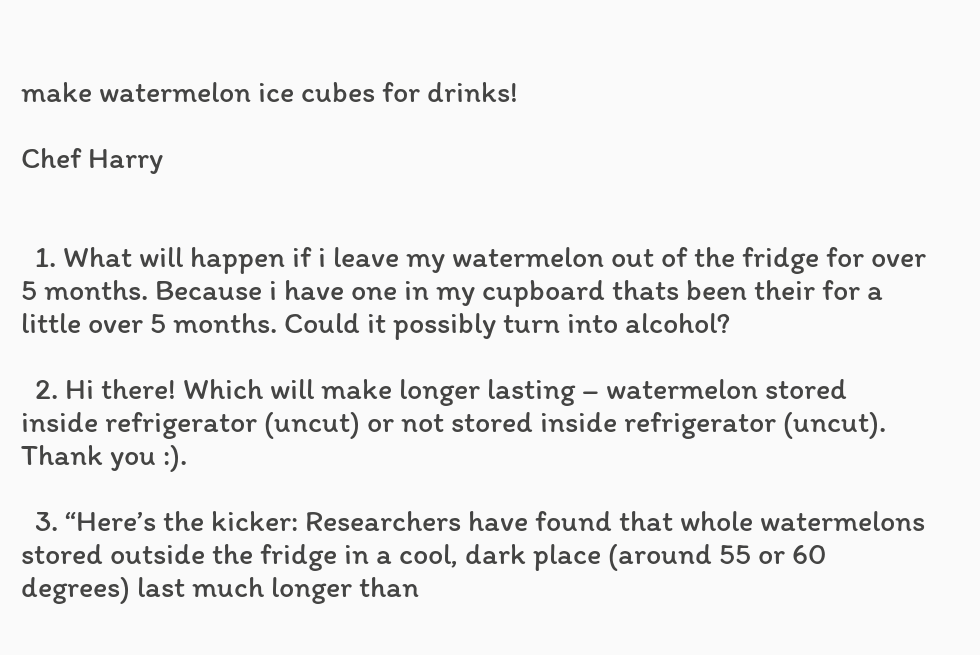make watermelon ice cubes for drinks!

Chef Harry


  1. What will happen if i leave my watermelon out of the fridge for over 5 months. Because i have one in my cupboard thats been their for a little over 5 months. Could it possibly turn into alcohol?

  2. Hi there! Which will make longer lasting – watermelon stored inside refrigerator (uncut) or not stored inside refrigerator (uncut). Thank you :).

  3. “Here’s the kicker: Researchers have found that whole watermelons stored outside the fridge in a cool, dark place (around 55 or 60 degrees) last much longer than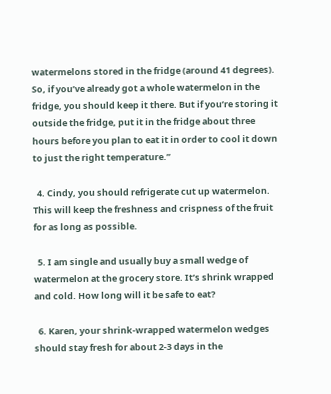watermelons stored in the fridge (around 41 degrees). So, if you’ve already got a whole watermelon in the fridge, you should keep it there. But if you’re storing it outside the fridge, put it in the fridge about three hours before you plan to eat it in order to cool it down to just the right temperature.”

  4. Cindy, you should refrigerate cut up watermelon. This will keep the freshness and crispness of the fruit for as long as possible.

  5. I am single and usually buy a small wedge of watermelon at the grocery store. It’s shrink wrapped and cold. How long will it be safe to eat?

  6. Karen, your shrink-wrapped watermelon wedges should stay fresh for about 2-3 days in the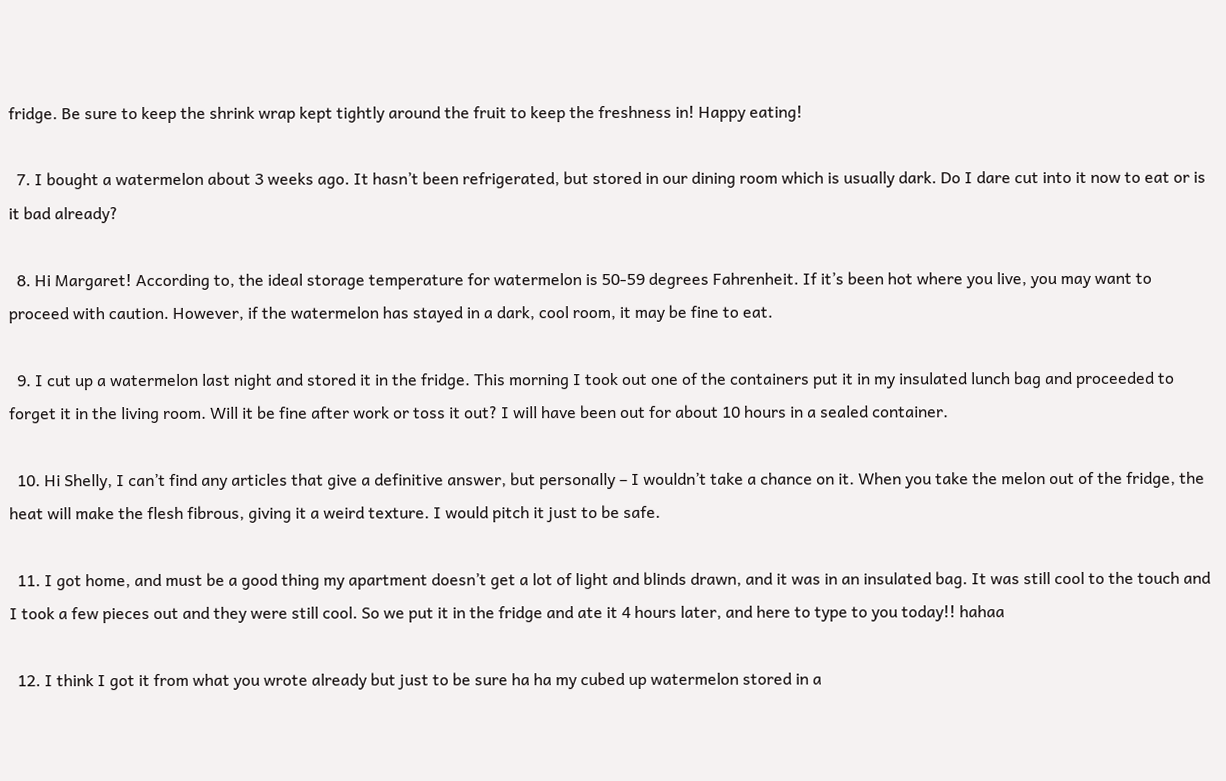fridge. Be sure to keep the shrink wrap kept tightly around the fruit to keep the freshness in! Happy eating!

  7. I bought a watermelon about 3 weeks ago. It hasn’t been refrigerated, but stored in our dining room which is usually dark. Do I dare cut into it now to eat or is it bad already?

  8. Hi Margaret! According to, the ideal storage temperature for watermelon is 50-59 degrees Fahrenheit. If it’s been hot where you live, you may want to proceed with caution. However, if the watermelon has stayed in a dark, cool room, it may be fine to eat.

  9. I cut up a watermelon last night and stored it in the fridge. This morning I took out one of the containers put it in my insulated lunch bag and proceeded to forget it in the living room. Will it be fine after work or toss it out? I will have been out for about 10 hours in a sealed container.

  10. Hi Shelly, I can’t find any articles that give a definitive answer, but personally – I wouldn’t take a chance on it. When you take the melon out of the fridge, the heat will make the flesh fibrous, giving it a weird texture. I would pitch it just to be safe.

  11. I got home, and must be a good thing my apartment doesn’t get a lot of light and blinds drawn, and it was in an insulated bag. It was still cool to the touch and I took a few pieces out and they were still cool. So we put it in the fridge and ate it 4 hours later, and here to type to you today!! hahaa

  12. I think I got it from what you wrote already but just to be sure ha ha my cubed up watermelon stored in a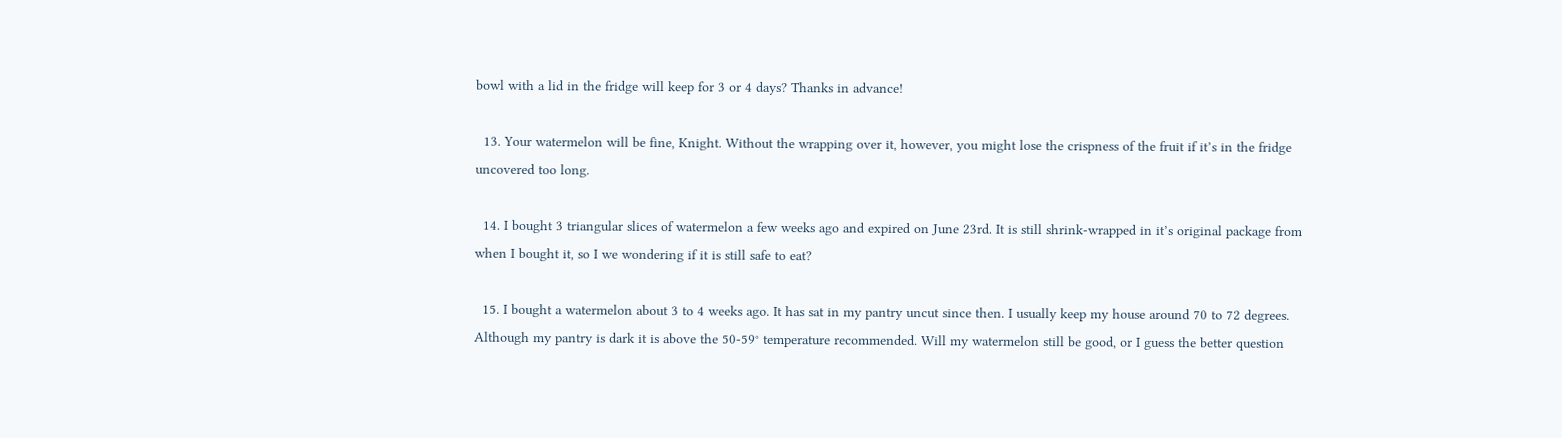bowl with a lid in the fridge will keep for 3 or 4 days? Thanks in advance!

  13. Your watermelon will be fine, Knight. Without the wrapping over it, however, you might lose the crispness of the fruit if it’s in the fridge uncovered too long.

  14. I bought 3 triangular slices of watermelon a few weeks ago and expired on June 23rd. It is still shrink-wrapped in it’s original package from when I bought it, so I we wondering if it is still safe to eat?

  15. I bought a watermelon about 3 to 4 weeks ago. It has sat in my pantry uncut since then. I usually keep my house around 70 to 72 degrees. Although my pantry is dark it is above the 50-59° temperature recommended. Will my watermelon still be good, or I guess the better question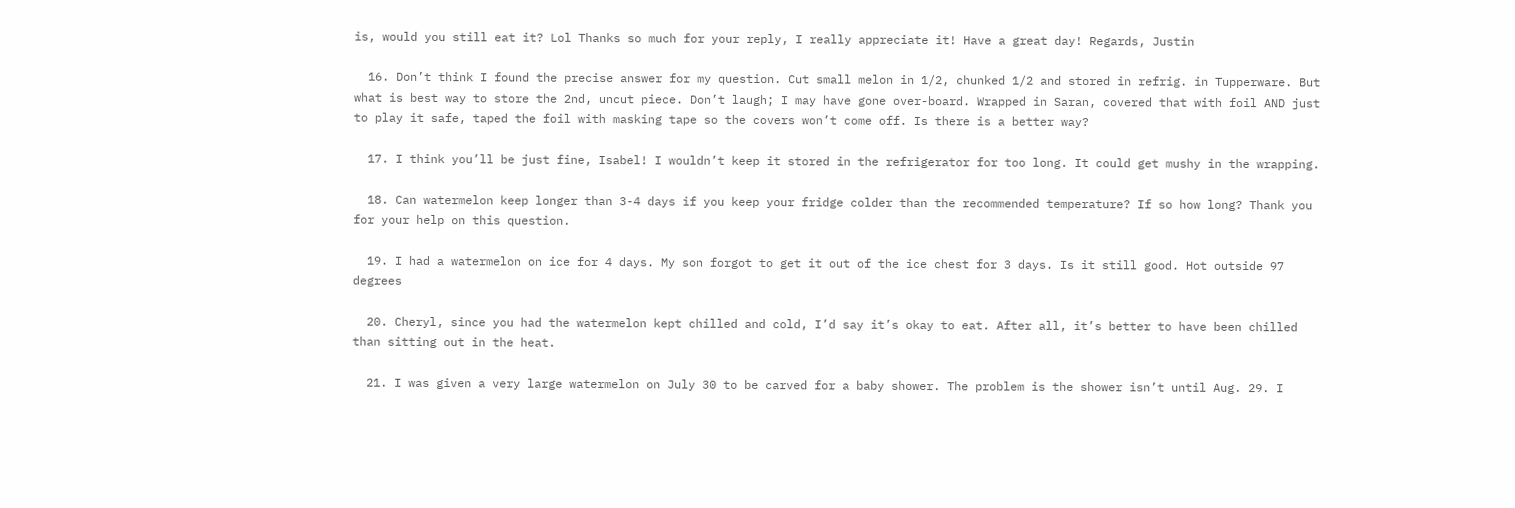is, would you still eat it? Lol Thanks so much for your reply, I really appreciate it! Have a great day! Regards, Justin

  16. Don’t think I found the precise answer for my question. Cut small melon in 1/2, chunked 1/2 and stored in refrig. in Tupperware. But what is best way to store the 2nd, uncut piece. Don’t laugh; I may have gone over-board. Wrapped in Saran, covered that with foil AND just to play it safe, taped the foil with masking tape so the covers won’t come off. Is there is a better way?

  17. I think you’ll be just fine, Isabel! I wouldn’t keep it stored in the refrigerator for too long. It could get mushy in the wrapping.

  18. Can watermelon keep longer than 3-4 days if you keep your fridge colder than the recommended temperature? If so how long? Thank you for your help on this question.

  19. I had a watermelon on ice for 4 days. My son forgot to get it out of the ice chest for 3 days. Is it still good. Hot outside 97 degrees

  20. Cheryl, since you had the watermelon kept chilled and cold, I’d say it’s okay to eat. After all, it’s better to have been chilled than sitting out in the heat.

  21. I was given a very large watermelon on July 30 to be carved for a baby shower. The problem is the shower isn’t until Aug. 29. I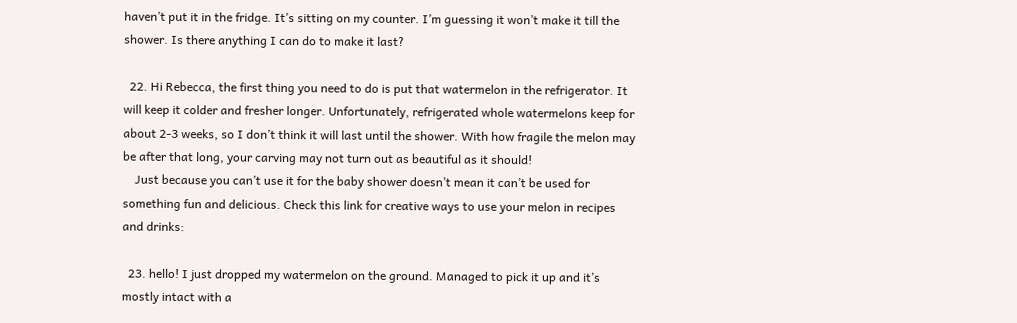haven’t put it in the fridge. It’s sitting on my counter. I’m guessing it won’t make it till the shower. Is there anything I can do to make it last?

  22. Hi Rebecca, the first thing you need to do is put that watermelon in the refrigerator. It will keep it colder and fresher longer. Unfortunately, refrigerated whole watermelons keep for about 2-3 weeks, so I don’t think it will last until the shower. With how fragile the melon may be after that long, your carving may not turn out as beautiful as it should!
    Just because you can’t use it for the baby shower doesn’t mean it can’t be used for something fun and delicious. Check this link for creative ways to use your melon in recipes and drinks:

  23. hello! I just dropped my watermelon on the ground. Managed to pick it up and it’s mostly intact with a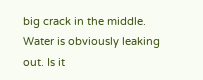big crack in the middle. Water is obviously leaking out. Is it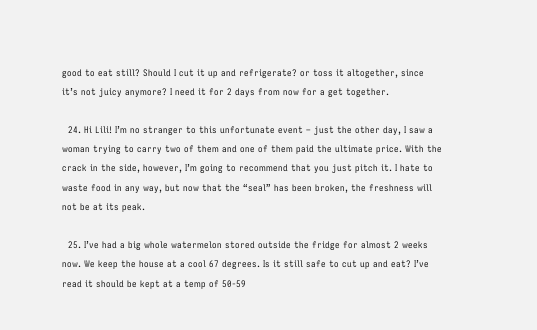good to eat still? Should I cut it up and refrigerate? or toss it altogether, since it’s not juicy anymore? I need it for 2 days from now for a get together.

  24. Hi Lili! I’m no stranger to this unfortunate event – just the other day, I saw a woman trying to carry two of them and one of them paid the ultimate price. With the crack in the side, however, I’m going to recommend that you just pitch it. I hate to waste food in any way, but now that the “seal” has been broken, the freshness will not be at its peak.

  25. I’ve had a big whole watermelon stored outside the fridge for almost 2 weeks now. We keep the house at a cool 67 degrees. Is it still safe to cut up and eat? I’ve read it should be kept at a temp of 50-59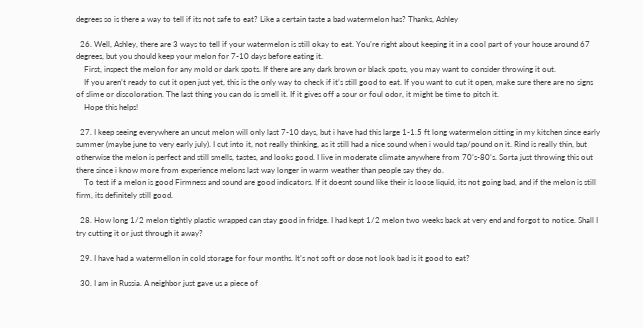degrees so is there a way to tell if its not safe to eat? Like a certain taste a bad watermelon has? Thanks, Ashley

  26. Well, Ashley, there are 3 ways to tell if your watermelon is still okay to eat. You’re right about keeping it in a cool part of your house around 67 degrees, but you should keep your melon for 7-10 days before eating it.
    First, inspect the melon for any mold or dark spots. If there are any dark brown or black spots, you may want to consider throwing it out.
    If you aren’t ready to cut it open just yet, this is the only way to check if it’s still good to eat. If you want to cut it open, make sure there are no signs of slime or discoloration. The last thing you can do is smell it. If it gives off a sour or foul odor, it might be time to pitch it.
    Hope this helps!

  27. I keep seeing everywhere an uncut melon will only last 7-10 days, but i have had this large 1-1.5 ft long watermelon sitting in my kitchen since early summer (maybe june to very early july). I cut into it, not really thinking, as it still had a nice sound when i would tap/pound on it. Rind is really thin, but otherwise the melon is perfect and still smells, tastes, and looks good. I live in moderate climate anywhere from 70’s-80’s. Sorta just throwing this out there since i know more from experience melons last way longer in warm weather than people say they do.
    To test if a melon is good Firmness and sound are good indicators. If it doesnt sound like their is loose liquid, its not going bad, and if the melon is still firm, its definitely still good.

  28. How long 1/2 melon tightly plastic wrapped can stay good in fridge. I had kept 1/2 melon two weeks back at very end and forgot to notice. Shall I try cutting it or just through it away?

  29. I have had a watermellon in cold storage for four months. It’s not soft or dose not look bad is it good to eat?

  30. I am in Russia. A neighbor just gave us a piece of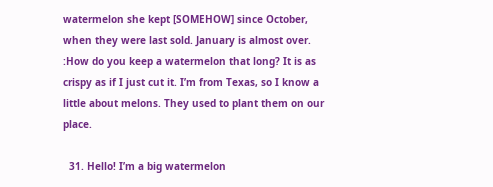watermelon she kept [SOMEHOW] since October, when they were last sold. January is almost over. :How do you keep a watermelon that long? It is as crispy as if I just cut it. I’m from Texas, so I know a little about melons. They used to plant them on our place.

  31. Hello! I’m a big watermelon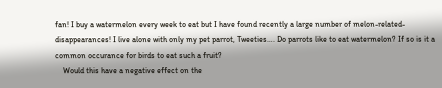fan! I buy a watermelon every week to eat but I have found recently a large number of melon-related-disappearances! I live alone with only my pet parrot, Tweeties…. Do parrots like to eat watermelon? If so is it a common occurance for birds to eat such a fruit?
    Would this have a negative effect on the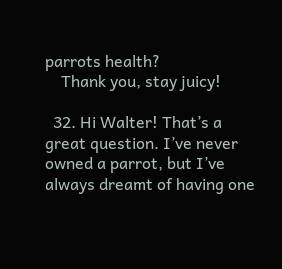parrots health?
    Thank you, stay juicy!

  32. Hi Walter! That’s a great question. I’ve never owned a parrot, but I’ve always dreamt of having one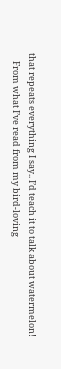that repeats everything I say.. I’d teach it to talk about watermelon!
    From what I’ve read from my bird-loving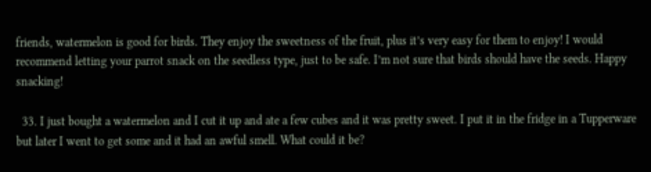friends, watermelon is good for birds. They enjoy the sweetness of the fruit, plus it’s very easy for them to enjoy! I would recommend letting your parrot snack on the seedless type, just to be safe. I’m not sure that birds should have the seeds. Happy snacking!

  33. I just bought a watermelon and I cut it up and ate a few cubes and it was pretty sweet. I put it in the fridge in a Tupperware but later I went to get some and it had an awful smell. What could it be?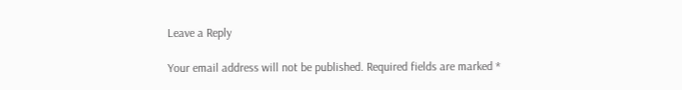Leave a Reply

Your email address will not be published. Required fields are marked *